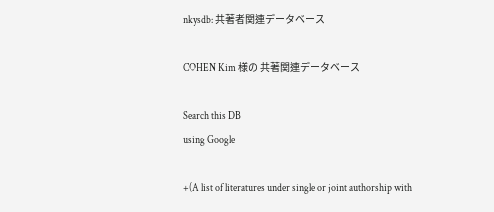nkysdb: 共著者関連データベース

COHEN Kim 様の 共著関連データベース

Search this DB
using Google

+(A list of literatures under single or joint authorship with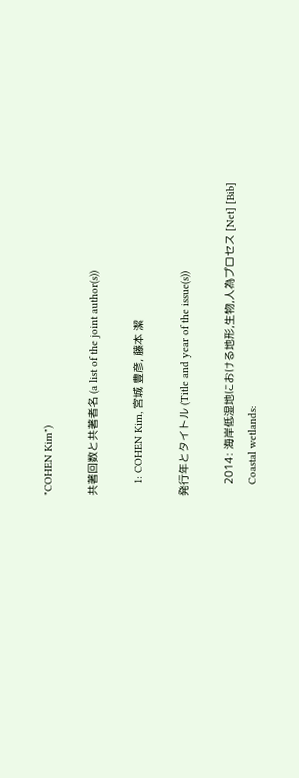"COHEN Kim")

共著回数と共著者名 (a list of the joint author(s))

    1: COHEN Kim, 宮城 豊彦, 藤本 潔

発行年とタイトル (Title and year of the issue(s))

    2014: 海岸低湿地における地形,生物,人為プロセス [Net] [Bib]
    Coastal wetlands: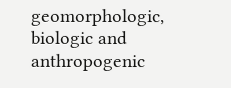geomorphologic, biologic and anthropogenic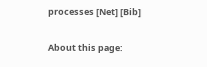processes [Net] [Bib]

About this page: